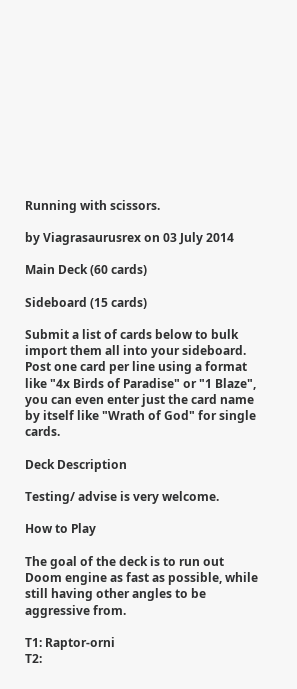Running with scissors.

by Viagrasaurusrex on 03 July 2014

Main Deck (60 cards)

Sideboard (15 cards)

Submit a list of cards below to bulk import them all into your sideboard. Post one card per line using a format like "4x Birds of Paradise" or "1 Blaze", you can even enter just the card name by itself like "Wrath of God" for single cards.

Deck Description

Testing/ advise is very welcome.

How to Play

The goal of the deck is to run out Doom engine as fast as possible, while still having other angles to be aggressive from.

T1: Raptor-orni
T2: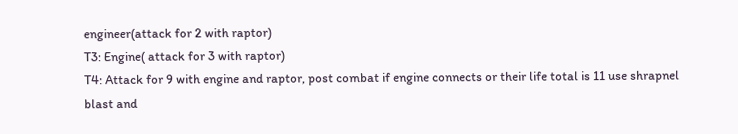engineer(attack for 2 with raptor)
T3: Engine( attack for 3 with raptor)
T4: Attack for 9 with engine and raptor, post combat if engine connects or their life total is 11 use shrapnel blast and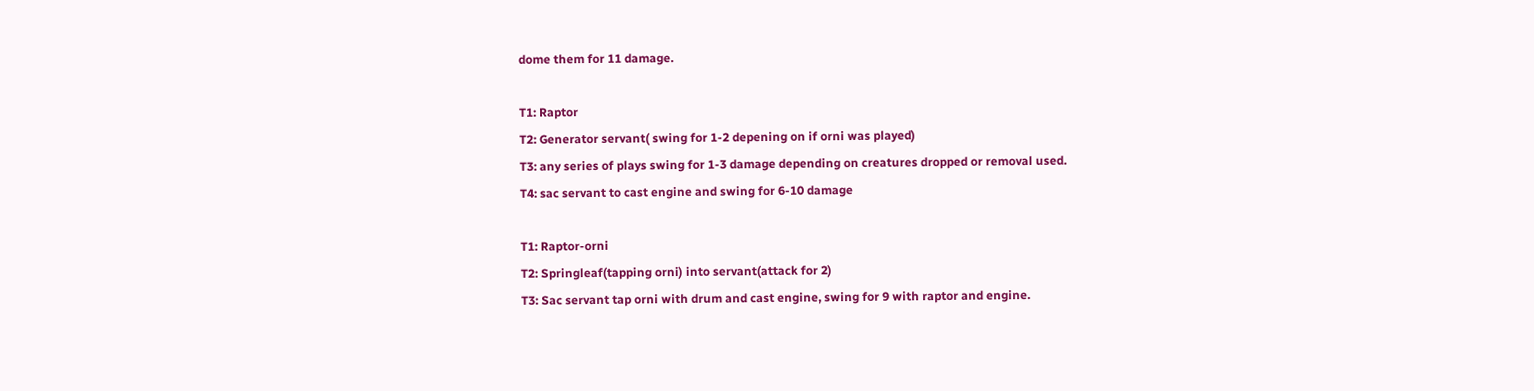dome them for 11 damage.

T1: Raptor
T2: Generator servant( swing for 1-2 depening on if orni was played)
T3: any series of plays swing for 1-3 damage depending on creatures dropped or removal used.
T4: sac servant to cast engine and swing for 6-10 damage

T1: Raptor-orni
T2: Springleaf(tapping orni) into servant(attack for 2)
T3: Sac servant tap orni with drum and cast engine, swing for 9 with raptor and engine.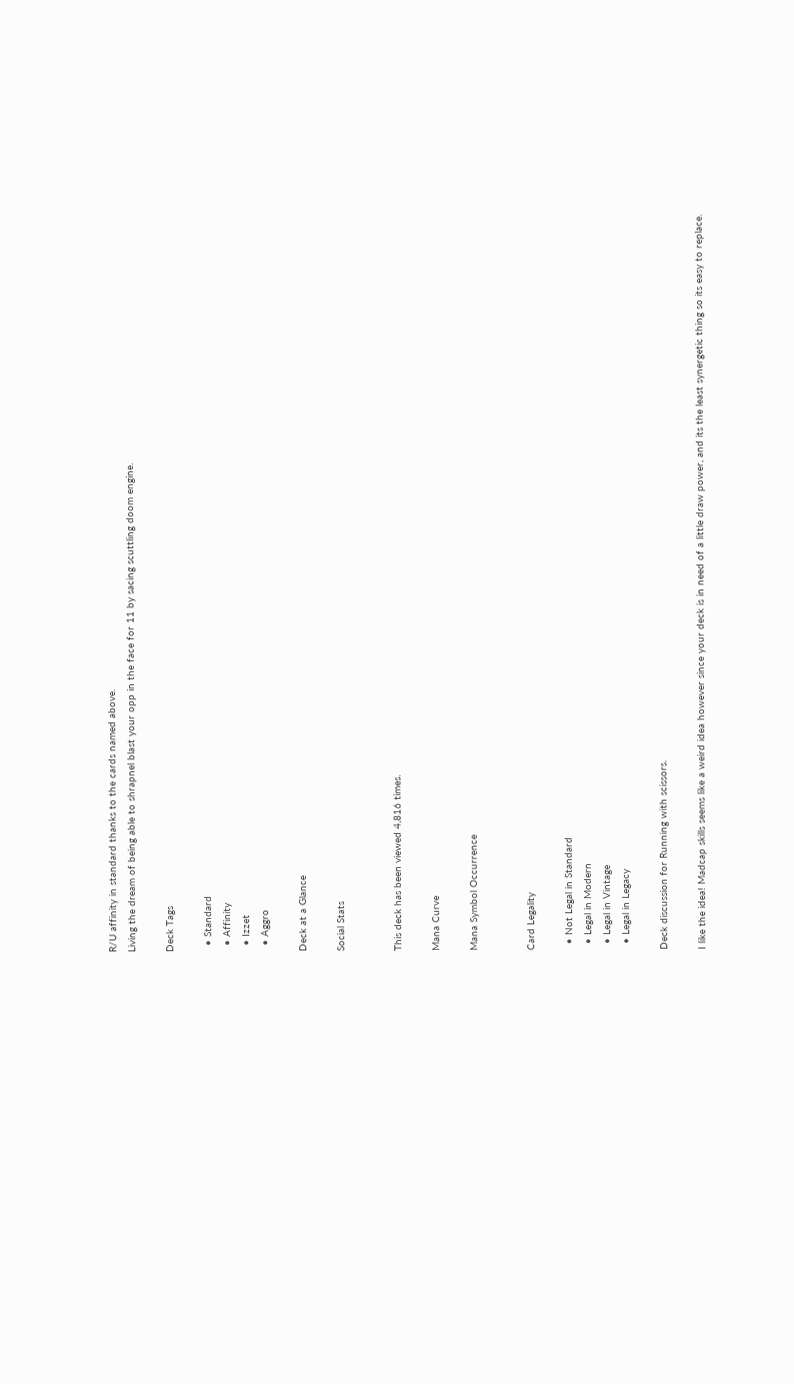R/U affinity in standard thanks to the cards named above.
Living the dream of being able to shrapnel blast your opp in the face for 11 by sacing scuttling doom engine.

Deck Tags

  • Standard
  • Affinity
  • Izzet
  • Aggro

Deck at a Glance

Social Stats


This deck has been viewed 4,816 times.

Mana Curve

Mana Symbol Occurrence


Card Legality

  • Not Legal in Standard
  • Legal in Modern
  • Legal in Vintage
  • Legal in Legacy

Deck discussion for Running with scissors.

I like the idea! Madcap skills seems like a weird idea however since your deck is in need of a little draw power, and its the least synergetic thing so its easy to replace.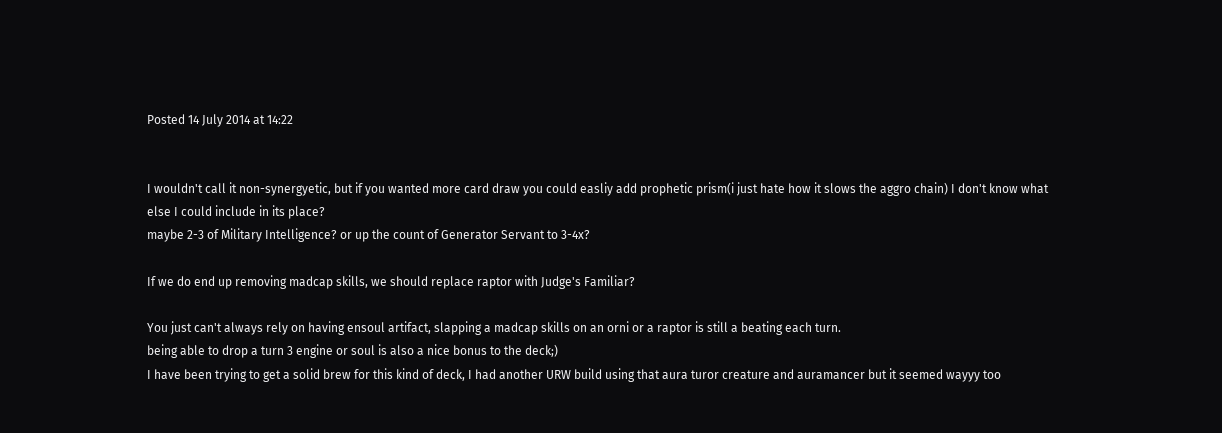Posted 14 July 2014 at 14:22


I wouldn't call it non-synergyetic, but if you wanted more card draw you could easliy add prophetic prism(i just hate how it slows the aggro chain) I don't know what else I could include in its place?
maybe 2-3 of Military Intelligence? or up the count of Generator Servant to 3-4x?

If we do end up removing madcap skills, we should replace raptor with Judge's Familiar?

You just can't always rely on having ensoul artifact, slapping a madcap skills on an orni or a raptor is still a beating each turn.
being able to drop a turn 3 engine or soul is also a nice bonus to the deck;)
I have been trying to get a solid brew for this kind of deck, I had another URW build using that aura turor creature and auramancer but it seemed wayyy too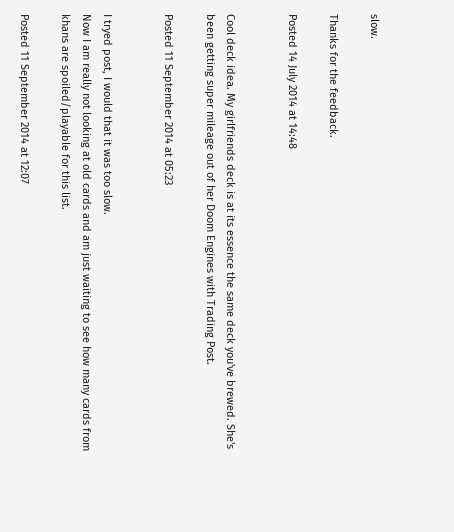slow.

Thanks for the feedback.

Posted 14 July 2014 at 14:48


Cool deck idea. My girlfriends deck is at its essence the same deck you've brewed. She's been getting super mileage out of her Doom Engines with Trading Post.

Posted 11 September 2014 at 05:23


I tryed post, I would that it was too slow.
Now I am really not looking at old cards and am just waiting to see how many cards from khans are spoiled/playable for this list.

Posted 11 September 2014 at 12:07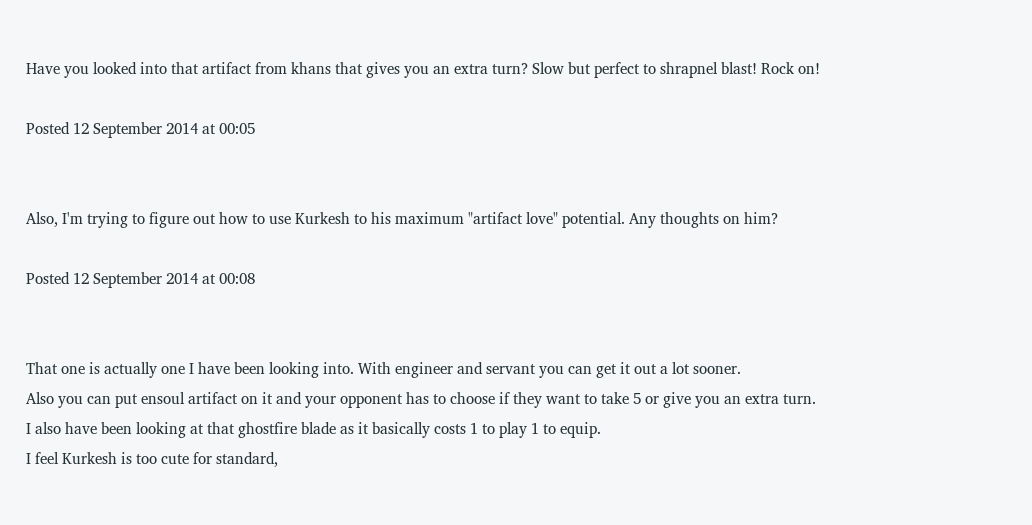Have you looked into that artifact from khans that gives you an extra turn? Slow but perfect to shrapnel blast! Rock on!

Posted 12 September 2014 at 00:05


Also, I'm trying to figure out how to use Kurkesh to his maximum "artifact love" potential. Any thoughts on him?

Posted 12 September 2014 at 00:08


That one is actually one I have been looking into. With engineer and servant you can get it out a lot sooner.
Also you can put ensoul artifact on it and your opponent has to choose if they want to take 5 or give you an extra turn.
I also have been looking at that ghostfire blade as it basically costs 1 to play 1 to equip.
I feel Kurkesh is too cute for standard,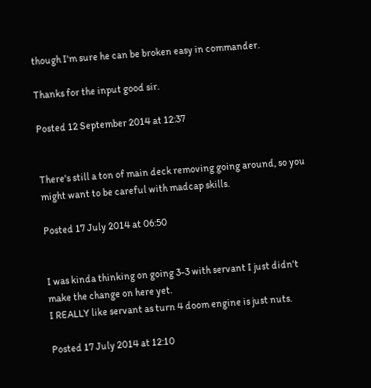though I'm sure he can be broken easy in commander.

Thanks for the input good sir.

Posted 12 September 2014 at 12:37


There's still a ton of main deck removing going around, so you might want to be careful with madcap skills.

Posted 17 July 2014 at 06:50


I was kinda thinking on going 3-3 with servant I just didn't make the change on here yet.
I REALLY like servant as turn 4 doom engine is just nuts.

Posted 17 July 2014 at 12:10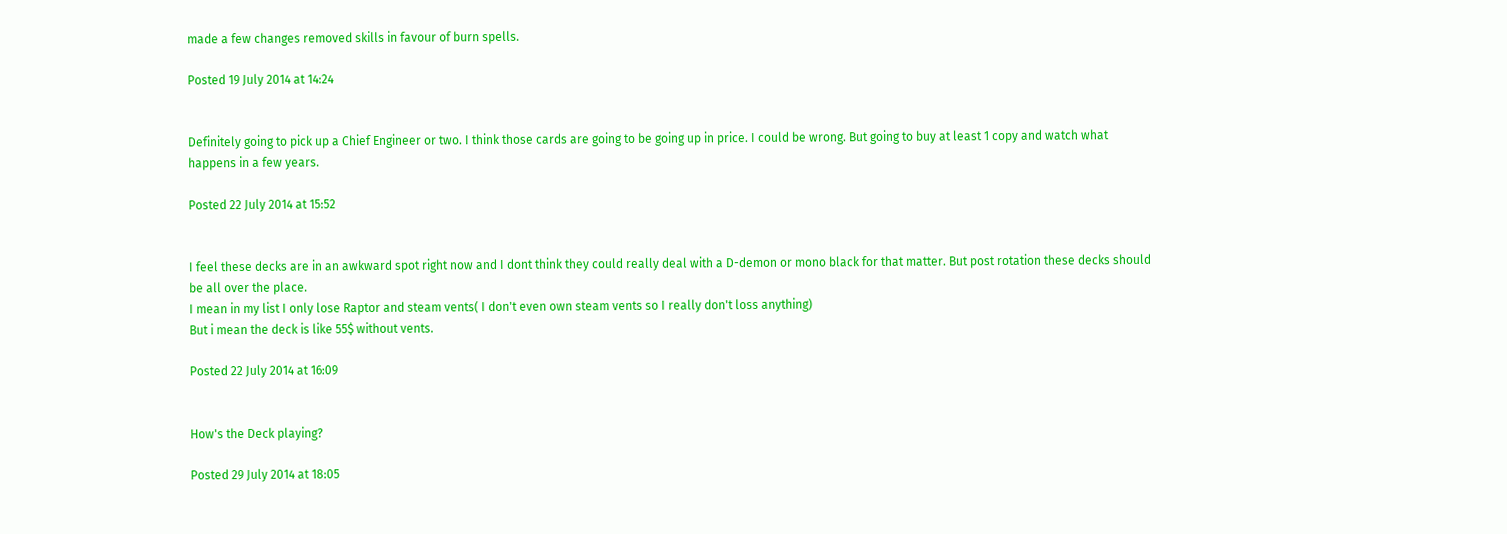made a few changes removed skills in favour of burn spells.

Posted 19 July 2014 at 14:24


Definitely going to pick up a Chief Engineer or two. I think those cards are going to be going up in price. I could be wrong. But going to buy at least 1 copy and watch what happens in a few years.

Posted 22 July 2014 at 15:52


I feel these decks are in an awkward spot right now and I dont think they could really deal with a D-demon or mono black for that matter. But post rotation these decks should be all over the place.
I mean in my list I only lose Raptor and steam vents( I don't even own steam vents so I really don't loss anything)
But i mean the deck is like 55$ without vents.

Posted 22 July 2014 at 16:09


How's the Deck playing?

Posted 29 July 2014 at 18:05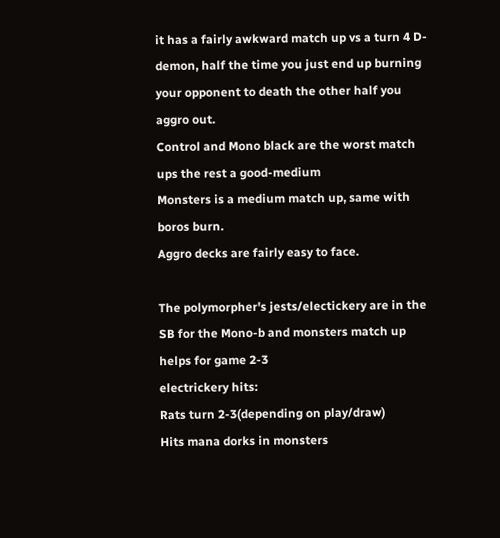it has a fairly awkward match up vs a turn 4 D-demon, half the time you just end up burning your opponent to death the other half you aggro out.
Control and Mono black are the worst match ups the rest a good-medium
Monsters is a medium match up, same with boros burn.
Aggro decks are fairly easy to face.

The polymorpher's jests/electickery are in the SB for the Mono-b and monsters match up helps for game 2-3
electrickery hits:
Rats turn 2-3(depending on play/draw)
Hits mana dorks in monsters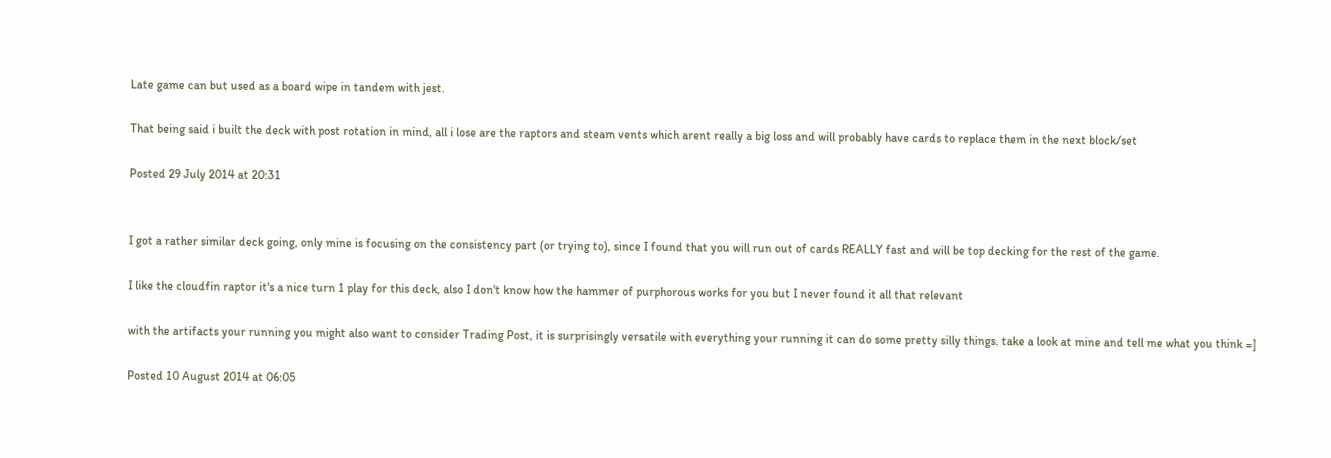Late game can but used as a board wipe in tandem with jest.

That being said i built the deck with post rotation in mind, all i lose are the raptors and steam vents which arent really a big loss and will probably have cards to replace them in the next block/set

Posted 29 July 2014 at 20:31


I got a rather similar deck going, only mine is focusing on the consistency part (or trying to), since I found that you will run out of cards REALLY fast and will be top decking for the rest of the game.

I like the cloudfin raptor it's a nice turn 1 play for this deck, also I don't know how the hammer of purphorous works for you but I never found it all that relevant

with the artifacts your running you might also want to consider Trading Post, it is surprisingly versatile with everything your running it can do some pretty silly things. take a look at mine and tell me what you think =]

Posted 10 August 2014 at 06:05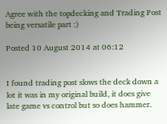Agree with the topdecking and Trading Post being versatile part :)

Posted 10 August 2014 at 06:12


I found trading post slows the deck down a lot it was in my original build, it does give late game vs control but so does hammer.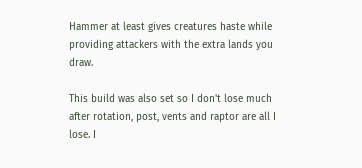Hammer at least gives creatures haste while providing attackers with the extra lands you draw.

This build was also set so I don't lose much after rotation, post, vents and raptor are all I lose. I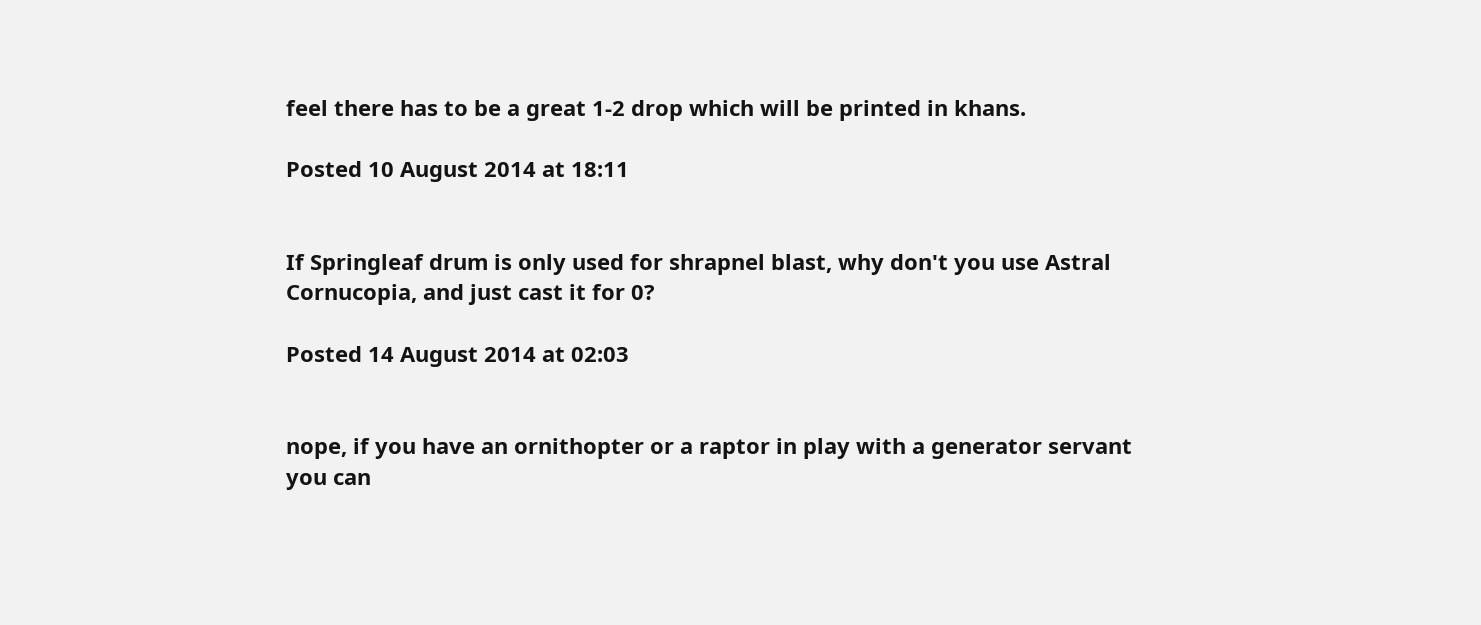feel there has to be a great 1-2 drop which will be printed in khans.

Posted 10 August 2014 at 18:11


If Springleaf drum is only used for shrapnel blast, why don't you use Astral Cornucopia, and just cast it for 0?

Posted 14 August 2014 at 02:03


nope, if you have an ornithopter or a raptor in play with a generator servant you can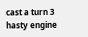cast a turn 3 hasty engine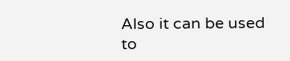Also it can be used to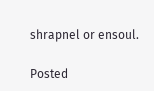shrapnel or ensoul.

Posted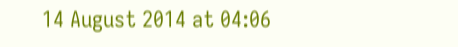14 August 2014 at 04:06